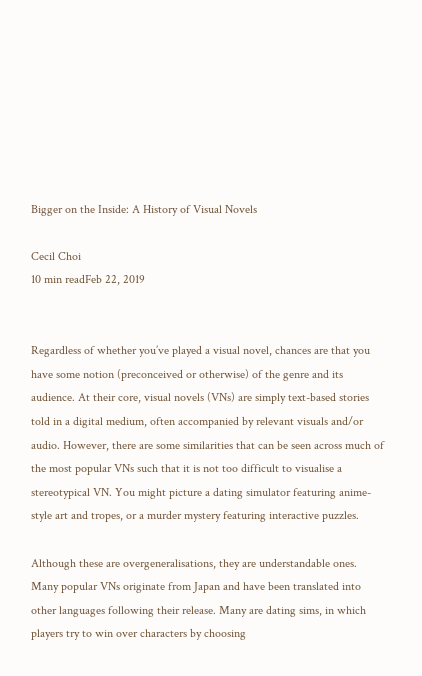Bigger on the Inside: A History of Visual Novels

Cecil Choi
10 min readFeb 22, 2019


Regardless of whether you’ve played a visual novel, chances are that you have some notion (preconceived or otherwise) of the genre and its audience. At their core, visual novels (VNs) are simply text-based stories told in a digital medium, often accompanied by relevant visuals and/or audio. However, there are some similarities that can be seen across much of the most popular VNs such that it is not too difficult to visualise a stereotypical VN. You might picture a dating simulator featuring anime-style art and tropes, or a murder mystery featuring interactive puzzles.

Although these are overgeneralisations, they are understandable ones. Many popular VNs originate from Japan and have been translated into other languages following their release. Many are dating sims, in which players try to win over characters by choosing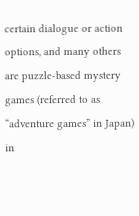certain dialogue or action options, and many others are puzzle-based mystery games (referred to as “adventure games” in Japan) in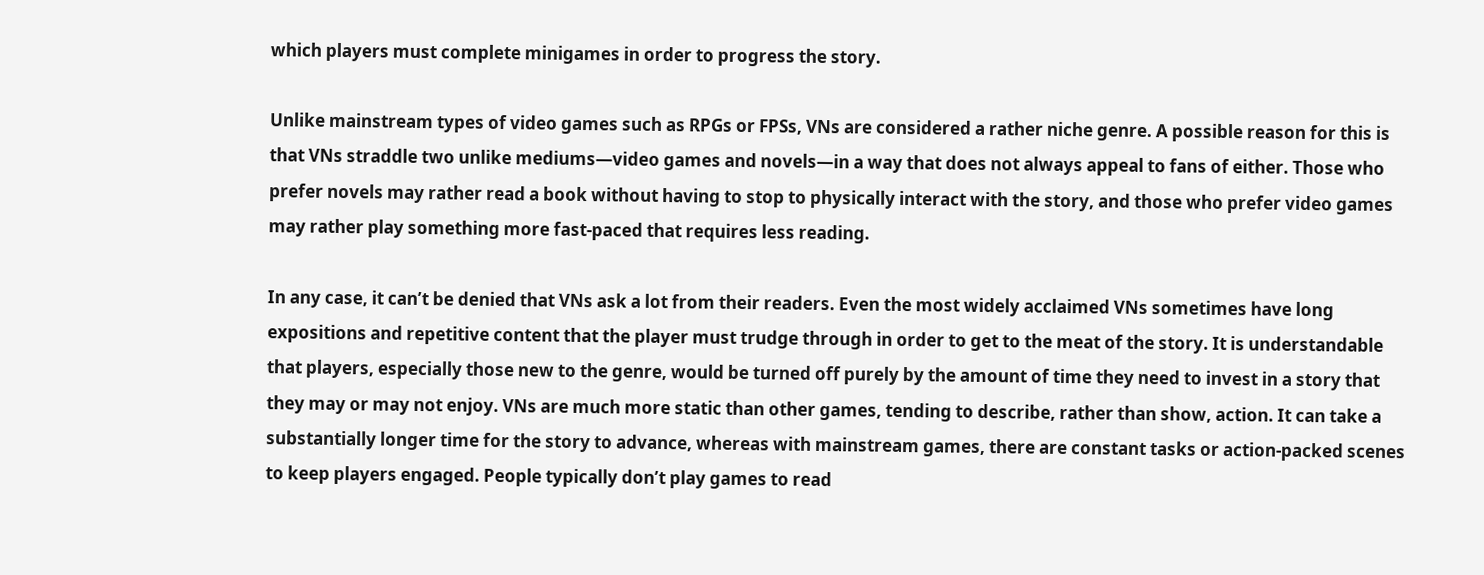which players must complete minigames in order to progress the story.

Unlike mainstream types of video games such as RPGs or FPSs, VNs are considered a rather niche genre. A possible reason for this is that VNs straddle two unlike mediums—video games and novels—in a way that does not always appeal to fans of either. Those who prefer novels may rather read a book without having to stop to physically interact with the story, and those who prefer video games may rather play something more fast-paced that requires less reading.

In any case, it can’t be denied that VNs ask a lot from their readers. Even the most widely acclaimed VNs sometimes have long expositions and repetitive content that the player must trudge through in order to get to the meat of the story. It is understandable that players, especially those new to the genre, would be turned off purely by the amount of time they need to invest in a story that they may or may not enjoy. VNs are much more static than other games, tending to describe, rather than show, action. It can take a substantially longer time for the story to advance, whereas with mainstream games, there are constant tasks or action-packed scenes to keep players engaged. People typically don’t play games to read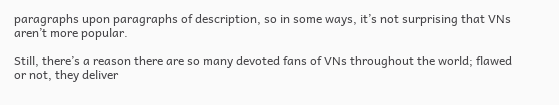paragraphs upon paragraphs of description, so in some ways, it’s not surprising that VNs aren’t more popular.

Still, there’s a reason there are so many devoted fans of VNs throughout the world; flawed or not, they deliver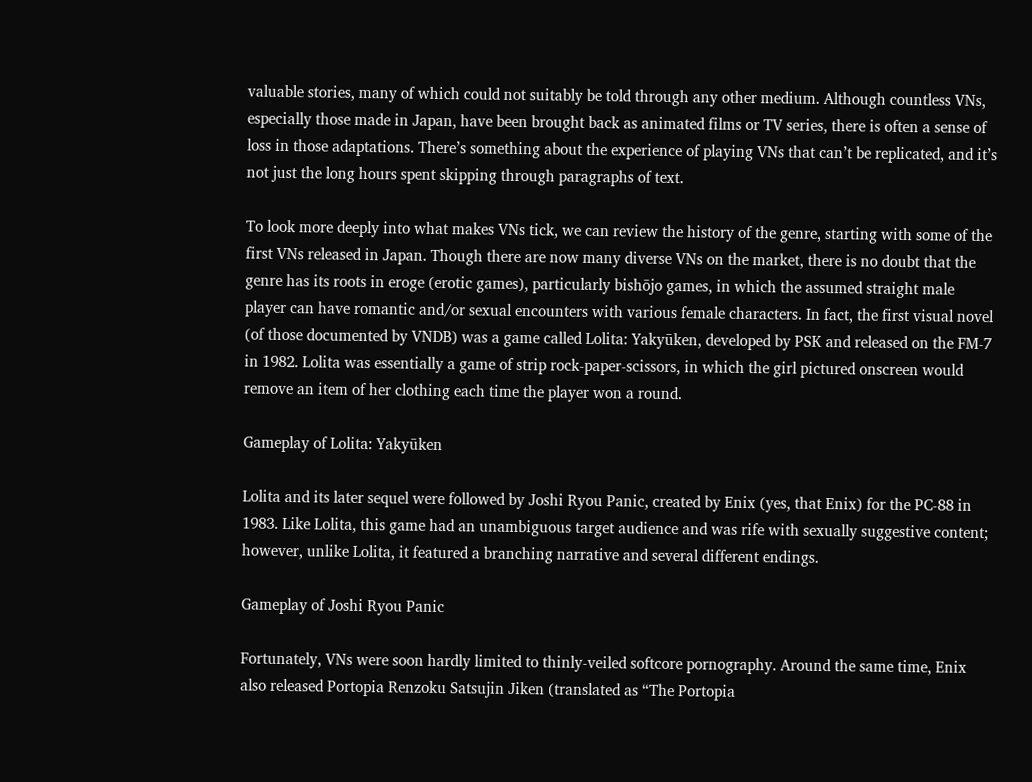valuable stories, many of which could not suitably be told through any other medium. Although countless VNs, especially those made in Japan, have been brought back as animated films or TV series, there is often a sense of loss in those adaptations. There’s something about the experience of playing VNs that can’t be replicated, and it’s not just the long hours spent skipping through paragraphs of text.

To look more deeply into what makes VNs tick, we can review the history of the genre, starting with some of the first VNs released in Japan. Though there are now many diverse VNs on the market, there is no doubt that the genre has its roots in eroge (erotic games), particularly bishōjo games, in which the assumed straight male player can have romantic and/or sexual encounters with various female characters. In fact, the first visual novel (of those documented by VNDB) was a game called Lolita: Yakyūken, developed by PSK and released on the FM-7 in 1982. Lolita was essentially a game of strip rock-paper-scissors, in which the girl pictured onscreen would remove an item of her clothing each time the player won a round.

Gameplay of Lolita: Yakyūken

Lolita and its later sequel were followed by Joshi Ryou Panic, created by Enix (yes, that Enix) for the PC-88 in 1983. Like Lolita, this game had an unambiguous target audience and was rife with sexually suggestive content; however, unlike Lolita, it featured a branching narrative and several different endings.

Gameplay of Joshi Ryou Panic

Fortunately, VNs were soon hardly limited to thinly-veiled softcore pornography. Around the same time, Enix also released Portopia Renzoku Satsujin Jiken (translated as “The Portopia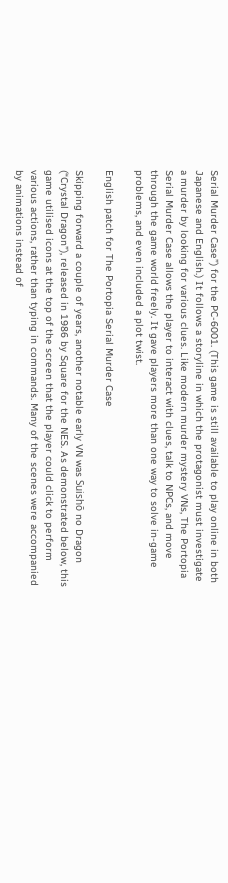Serial Murder Case”) for the PC-6001. (This game is still available to play online in both Japanese and English.) It follows a storyline in which the protagonist must investigate a murder by looking for various clues. Like modern murder mystery VNs, The Portopia Serial Murder Case allows the player to interact with clues, talk to NPCs, and move through the game world freely. It gave players more than one way to solve in-game problems, and even included a plot twist.

English patch for The Portopia Serial Murder Case

Skipping forward a couple of years, another notable early VN was Suishō no Dragon (“Crystal Dragon”), released in 1986 by Square for the NES. As demonstrated below, this game utilised icons at the top of the screen that the player could click to perform various actions, rather than typing in commands. Many of the scenes were accompanied by animations instead of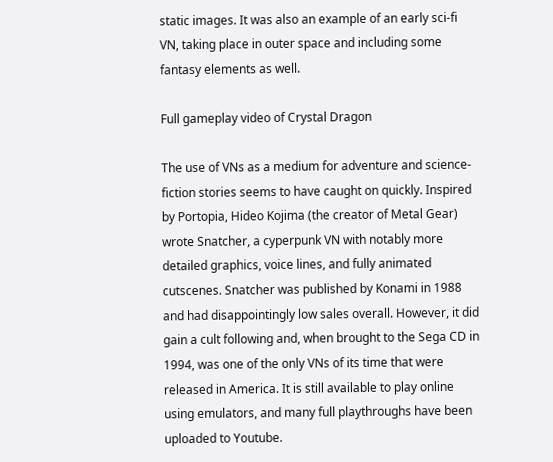static images. It was also an example of an early sci-fi VN, taking place in outer space and including some fantasy elements as well.

Full gameplay video of Crystal Dragon

The use of VNs as a medium for adventure and science-fiction stories seems to have caught on quickly. Inspired by Portopia, Hideo Kojima (the creator of Metal Gear) wrote Snatcher, a cyperpunk VN with notably more detailed graphics, voice lines, and fully animated cutscenes. Snatcher was published by Konami in 1988 and had disappointingly low sales overall. However, it did gain a cult following and, when brought to the Sega CD in 1994, was one of the only VNs of its time that were released in America. It is still available to play online using emulators, and many full playthroughs have been uploaded to Youtube.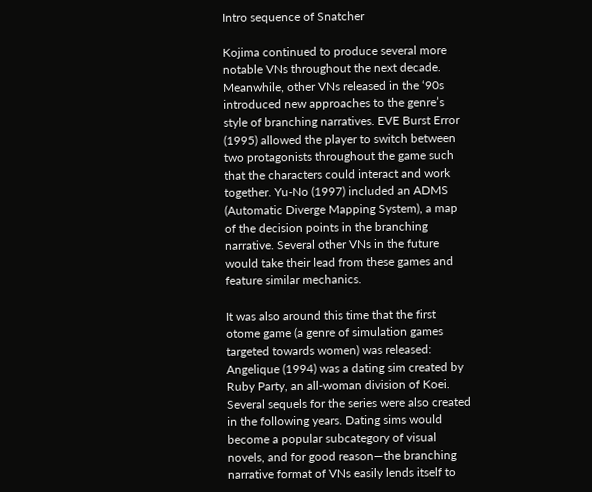Intro sequence of Snatcher

Kojima continued to produce several more notable VNs throughout the next decade. Meanwhile, other VNs released in the ‘90s introduced new approaches to the genre’s style of branching narratives. EVE Burst Error (1995) allowed the player to switch between two protagonists throughout the game such that the characters could interact and work together. Yu-No (1997) included an ADMS (Automatic Diverge Mapping System), a map of the decision points in the branching narrative. Several other VNs in the future would take their lead from these games and feature similar mechanics.

It was also around this time that the first otome game (a genre of simulation games targeted towards women) was released: Angelique (1994) was a dating sim created by Ruby Party, an all-woman division of Koei. Several sequels for the series were also created in the following years. Dating sims would become a popular subcategory of visual novels, and for good reason—the branching narrative format of VNs easily lends itself to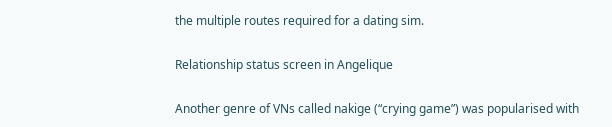the multiple routes required for a dating sim.

Relationship status screen in Angelique

Another genre of VNs called nakige (“crying game”) was popularised with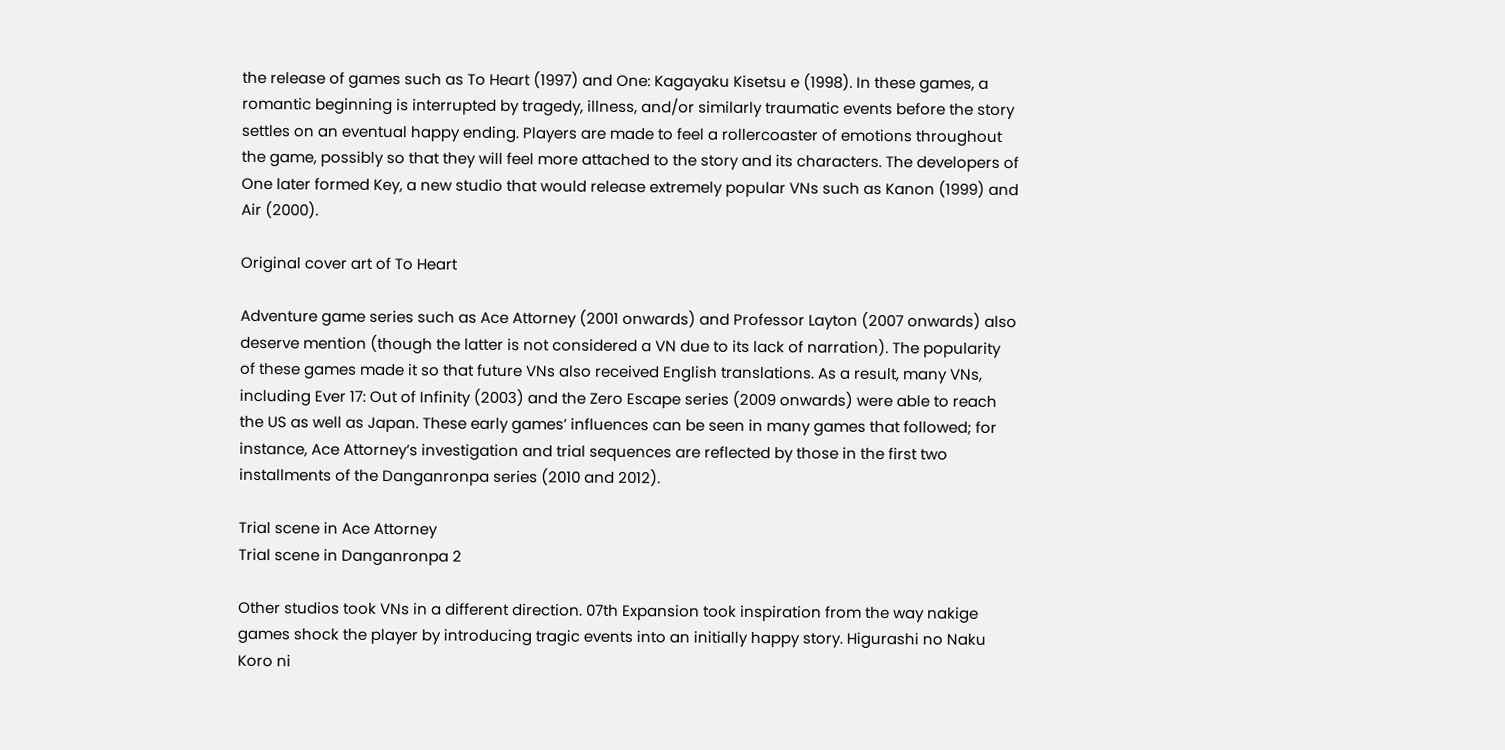the release of games such as To Heart (1997) and One: Kagayaku Kisetsu e (1998). In these games, a romantic beginning is interrupted by tragedy, illness, and/or similarly traumatic events before the story settles on an eventual happy ending. Players are made to feel a rollercoaster of emotions throughout the game, possibly so that they will feel more attached to the story and its characters. The developers of One later formed Key, a new studio that would release extremely popular VNs such as Kanon (1999) and Air (2000).

Original cover art of To Heart

Adventure game series such as Ace Attorney (2001 onwards) and Professor Layton (2007 onwards) also deserve mention (though the latter is not considered a VN due to its lack of narration). The popularity of these games made it so that future VNs also received English translations. As a result, many VNs, including Ever 17: Out of Infinity (2003) and the Zero Escape series (2009 onwards) were able to reach the US as well as Japan. These early games’ influences can be seen in many games that followed; for instance, Ace Attorney’s investigation and trial sequences are reflected by those in the first two installments of the Danganronpa series (2010 and 2012).

Trial scene in Ace Attorney
Trial scene in Danganronpa 2

Other studios took VNs in a different direction. 07th Expansion took inspiration from the way nakige games shock the player by introducing tragic events into an initially happy story. Higurashi no Naku Koro ni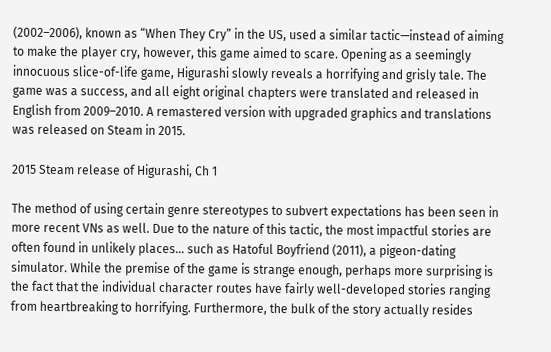(2002–2006), known as “When They Cry” in the US, used a similar tactic—instead of aiming to make the player cry, however, this game aimed to scare. Opening as a seemingly innocuous slice-of-life game, Higurashi slowly reveals a horrifying and grisly tale. The game was a success, and all eight original chapters were translated and released in English from 2009–2010. A remastered version with upgraded graphics and translations was released on Steam in 2015.

2015 Steam release of Higurashi, Ch 1

The method of using certain genre stereotypes to subvert expectations has been seen in more recent VNs as well. Due to the nature of this tactic, the most impactful stories are often found in unlikely places… such as Hatoful Boyfriend (2011), a pigeon-dating simulator. While the premise of the game is strange enough, perhaps more surprising is the fact that the individual character routes have fairly well-developed stories ranging from heartbreaking to horrifying. Furthermore, the bulk of the story actually resides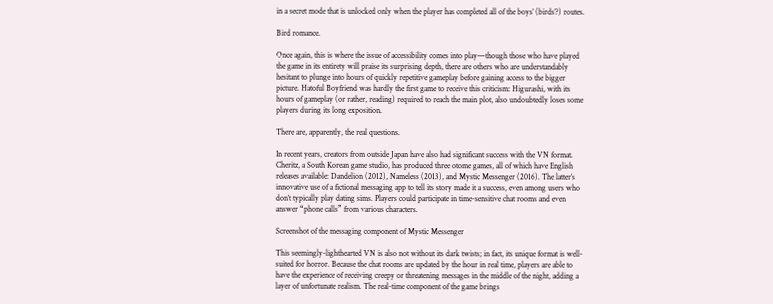in a secret mode that is unlocked only when the player has completed all of the boys’ (birds’?) routes.

Bird romance.

Once again, this is where the issue of accessibility comes into play—though those who have played the game in its entirety will praise its surprising depth, there are others who are understandably hesitant to plunge into hours of quickly repetitive gameplay before gaining access to the bigger picture. Hatoful Boyfriend was hardly the first game to receive this criticism: Higurashi, with its hours of gameplay (or rather, reading) required to reach the main plot, also undoubtedly loses some players during its long exposition.

There are, apparently, the real questions.

In recent years, creators from outside Japan have also had significant success with the VN format. Cheritz, a South Korean game studio, has produced three otome games, all of which have English releases available: Dandelion (2012), Nameless (2013), and Mystic Messenger (2016). The latter’s innovative use of a fictional messaging app to tell its story made it a success, even among users who don’t typically play dating sims. Players could participate in time-sensitive chat rooms and even answer “phone calls” from various characters.

Screenshot of the messaging component of Mystic Messenger

This seemingly-lighthearted VN is also not without its dark twists; in fact, its unique format is well-suited for horror. Because the chat rooms are updated by the hour in real time, players are able to have the experience of receiving creepy or threatening messages in the middle of the night, adding a layer of unfortunate realism. The real-time component of the game brings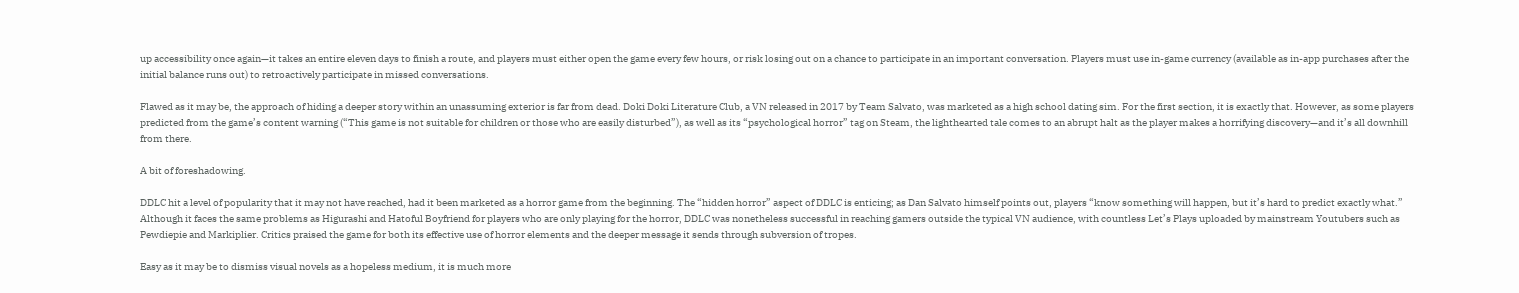up accessibility once again—it takes an entire eleven days to finish a route, and players must either open the game every few hours, or risk losing out on a chance to participate in an important conversation. Players must use in-game currency (available as in-app purchases after the initial balance runs out) to retroactively participate in missed conversations.

Flawed as it may be, the approach of hiding a deeper story within an unassuming exterior is far from dead. Doki Doki Literature Club, a VN released in 2017 by Team Salvato, was marketed as a high school dating sim. For the first section, it is exactly that. However, as some players predicted from the game’s content warning (“This game is not suitable for children or those who are easily disturbed”), as well as its “psychological horror” tag on Steam, the lighthearted tale comes to an abrupt halt as the player makes a horrifying discovery—and it’s all downhill from there.

A bit of foreshadowing.

DDLC hit a level of popularity that it may not have reached, had it been marketed as a horror game from the beginning. The “hidden horror” aspect of DDLC is enticing; as Dan Salvato himself points out, players “know something will happen, but it’s hard to predict exactly what.” Although it faces the same problems as Higurashi and Hatoful Boyfriend for players who are only playing for the horror, DDLC was nonetheless successful in reaching gamers outside the typical VN audience, with countless Let’s Plays uploaded by mainstream Youtubers such as Pewdiepie and Markiplier. Critics praised the game for both its effective use of horror elements and the deeper message it sends through subversion of tropes.

Easy as it may be to dismiss visual novels as a hopeless medium, it is much more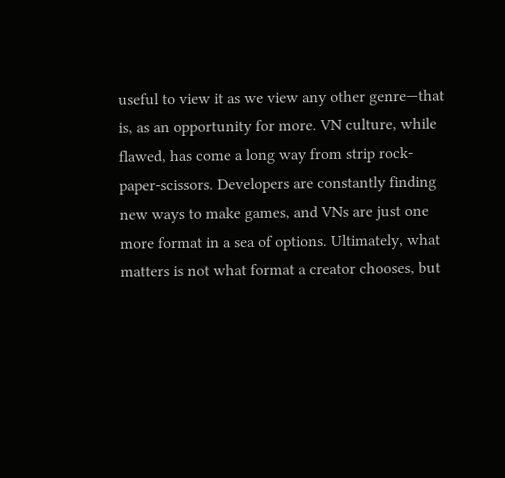useful to view it as we view any other genre—that is, as an opportunity for more. VN culture, while flawed, has come a long way from strip rock-paper-scissors. Developers are constantly finding new ways to make games, and VNs are just one more format in a sea of options. Ultimately, what matters is not what format a creator chooses, but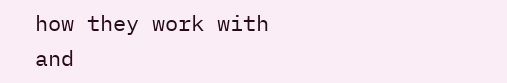how they work with and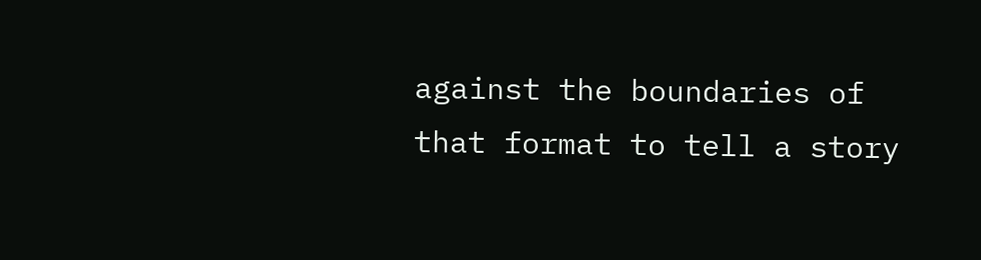against the boundaries of that format to tell a story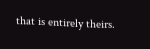that is entirely theirs.